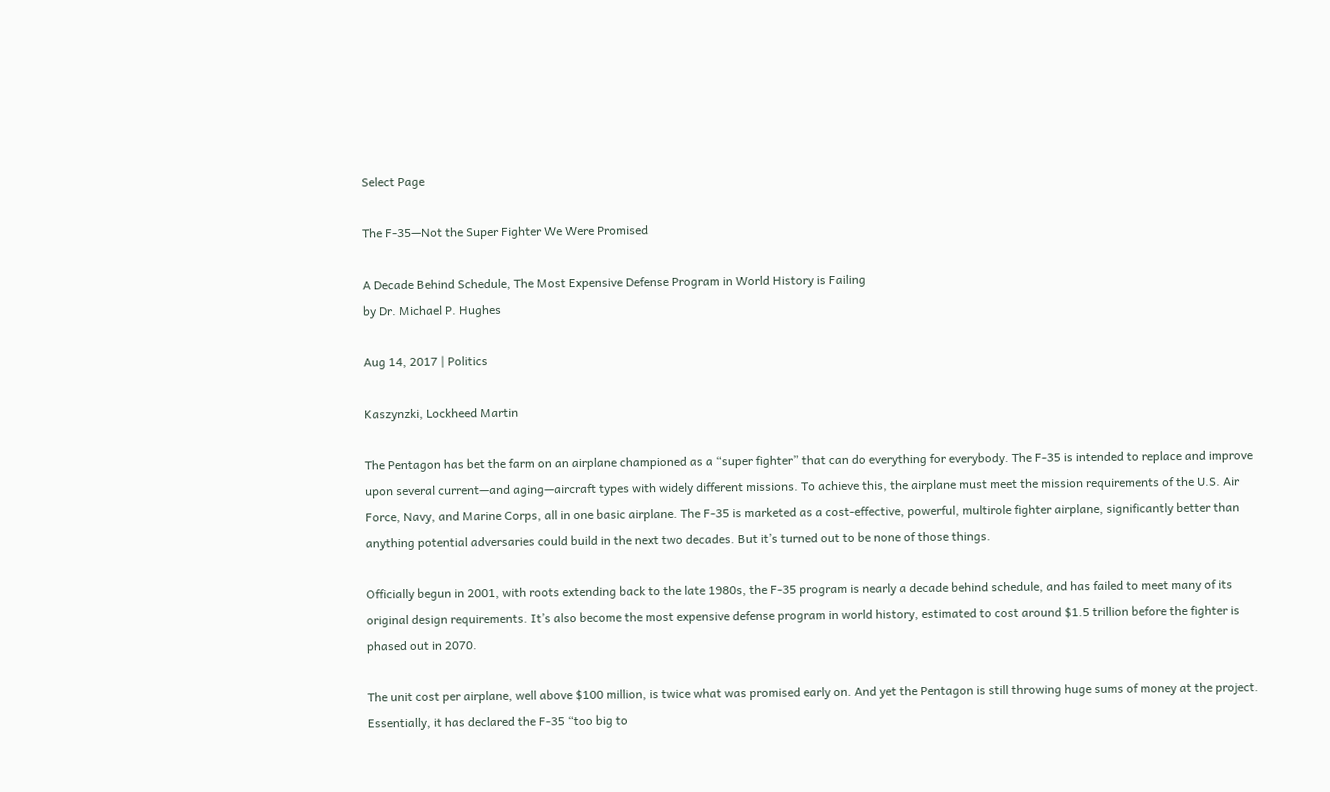Select Page

The F-35—Not the Super Fighter We Were Promised

A Decade Behind Schedule, The Most Expensive Defense Program in World History is Failing
by Dr. Michael P. Hughes

Aug 14, 2017 | Politics

Kaszynzki, Lockheed Martin

The Pentagon has bet the farm on an airplane championed as a “super fighter” that can do everything for everybody. The F-35 is intended to replace and improve upon several current—and aging—aircraft types with widely different missions. To achieve this, the airplane must meet the mission requirements of the U.S. Air Force, Navy, and Marine Corps, all in one basic airplane. The F-35 is marketed as a cost-effective, powerful, multirole fighter airplane, significantly better than anything potential adversaries could build in the next two decades. But it’s turned out to be none of those things.

Officially begun in 2001, with roots extending back to the late 1980s, the F-35 program is nearly a decade behind schedule, and has failed to meet many of its original design requirements. It’s also become the most expensive defense program in world history, estimated to cost around $1.5 trillion before the fighter is phased out in 2070.

The unit cost per airplane, well above $100 million, is twice what was promised early on. And yet the Pentagon is still throwing huge sums of money at the project. Essentially, it has declared the F-35 “too big to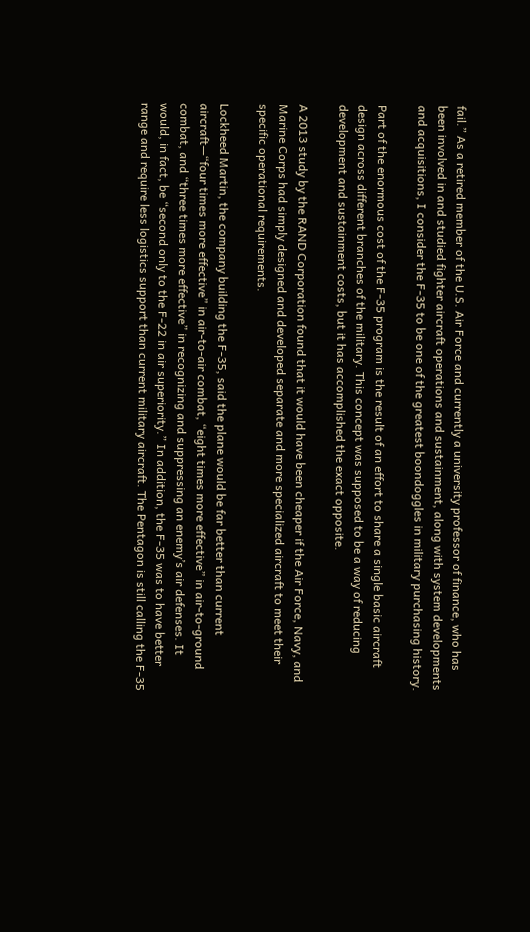fail.” As a retired member of the U.S. Air Force and currently a university professor of finance, who has been involved in and studied fighter aircraft operations and sustainment, along with system developments and acquisitions, I consider the F-35 to be one of the greatest boondoggles in military purchasing history.

Part of the enormous cost of the F-35 program is the result of an effort to share a single basic aircraft design across different branches of the military. This concept was supposed to be a way of reducing development and sustainment costs, but it has accomplished the exact opposite.

A 2013 study by the RAND Corporation found that it would have been cheaper if the Air Force, Navy, and Marine Corps had simply designed and developed separate and more specialized aircraft to meet their specific operational requirements.

Lockheed Martin, the company building the F-35, said the plane would be far better than current aircraft—“four times more effective” in air-to-air combat, “eight times more effective” in air-to-ground combat, and “three times more effective” in recognizing and suppressing an enemy’s air defenses. It would, in fact, be “second only to the F-22 in air superiority.” In addition, the F-35 was to have better range and require less logistics support than current military aircraft. The Pentagon is still calling the F-35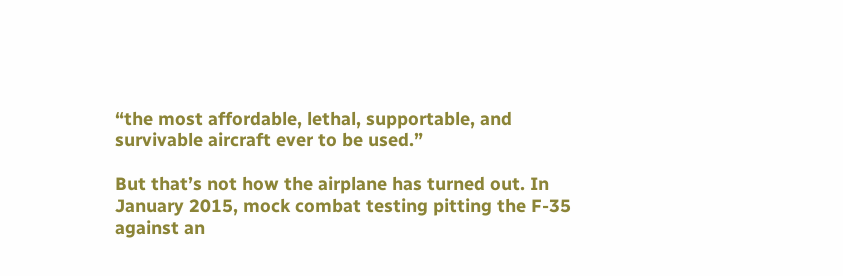“the most affordable, lethal, supportable, and survivable aircraft ever to be used.”

But that’s not how the airplane has turned out. In January 2015, mock combat testing pitting the F-35 against an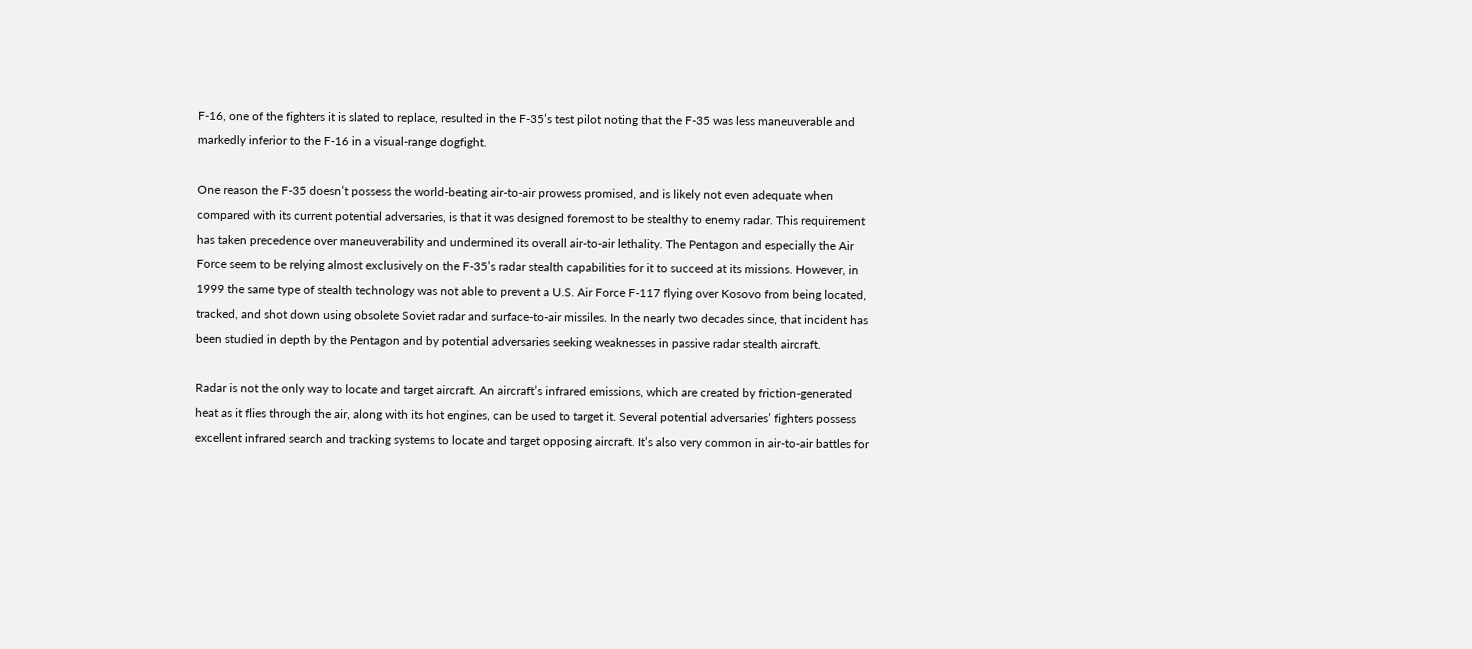F-16, one of the fighters it is slated to replace, resulted in the F-35’s test pilot noting that the F-35 was less maneuverable and markedly inferior to the F-16 in a visual-range dogfight.

One reason the F-35 doesn’t possess the world-beating air-to-air prowess promised, and is likely not even adequate when compared with its current potential adversaries, is that it was designed foremost to be stealthy to enemy radar. This requirement has taken precedence over maneuverability and undermined its overall air-to-air lethality. The Pentagon and especially the Air Force seem to be relying almost exclusively on the F-35’s radar stealth capabilities for it to succeed at its missions. However, in 1999 the same type of stealth technology was not able to prevent a U.S. Air Force F-117 flying over Kosovo from being located, tracked, and shot down using obsolete Soviet radar and surface-to-air missiles. In the nearly two decades since, that incident has been studied in depth by the Pentagon and by potential adversaries seeking weaknesses in passive radar stealth aircraft.

Radar is not the only way to locate and target aircraft. An aircraft’s infrared emissions, which are created by friction-generated heat as it flies through the air, along with its hot engines, can be used to target it. Several potential adversaries’ fighters possess excellent infrared search and tracking systems to locate and target opposing aircraft. It’s also very common in air-to-air battles for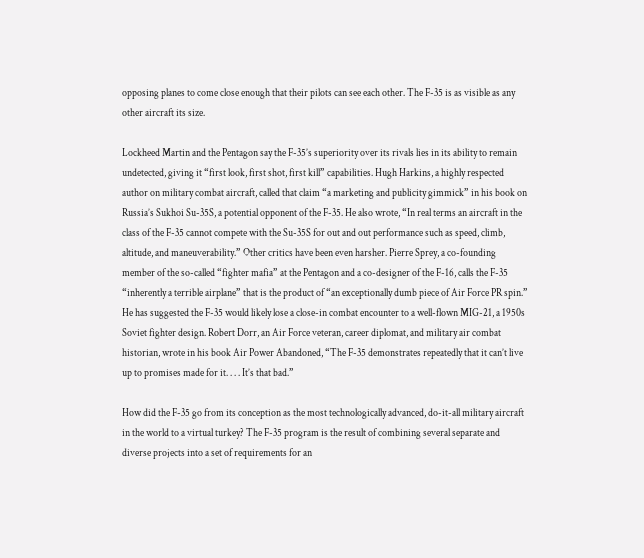opposing planes to come close enough that their pilots can see each other. The F-35 is as visible as any other aircraft its size.

Lockheed Martin and the Pentagon say the F-35’s superiority over its rivals lies in its ability to remain undetected, giving it “first look, first shot, first kill” capabilities. Hugh Harkins, a highly respected author on military combat aircraft, called that claim “a marketing and publicity gimmick” in his book on Russia’s Sukhoi Su-35S, a potential opponent of the F-35. He also wrote, “In real terms an aircraft in the class of the F-35 cannot compete with the Su-35S for out and out performance such as speed, climb, altitude, and maneuverability.” Other critics have been even harsher. Pierre Sprey, a co-founding member of the so-called “fighter mafia” at the Pentagon and a co-designer of the F-16, calls the F-35 “inherently a terrible airplane” that is the product of “an exceptionally dumb piece of Air Force PR spin.” He has suggested the F-35 would likely lose a close-in combat encounter to a well-flown MIG-21, a 1950s Soviet fighter design. Robert Dorr, an Air Force veteran, career diplomat, and military air combat historian, wrote in his book Air Power Abandoned, “The F-35 demonstrates repeatedly that it can’t live up to promises made for it. . . . It’s that bad.”

How did the F-35 go from its conception as the most technologically advanced, do-it-all military aircraft in the world to a virtual turkey? The F-35 program is the result of combining several separate and diverse projects into a set of requirements for an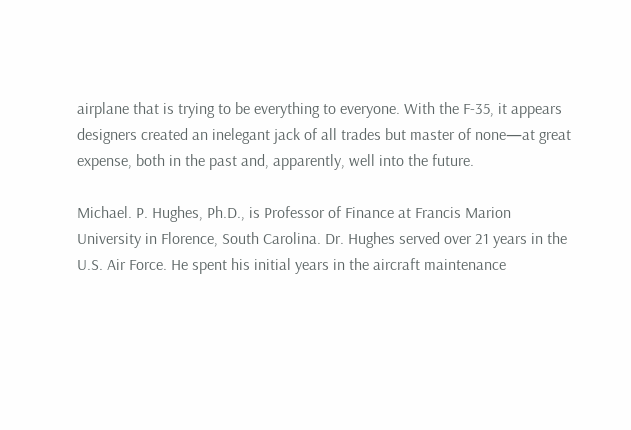airplane that is trying to be everything to everyone. With the F-35, it appears designers created an inelegant jack of all trades but master of none—at great expense, both in the past and, apparently, well into the future.

Michael. P. Hughes, Ph.D., is Professor of Finance at Francis Marion University in Florence, South Carolina. Dr. Hughes served over 21 years in the U.S. Air Force. He spent his initial years in the aircraft maintenance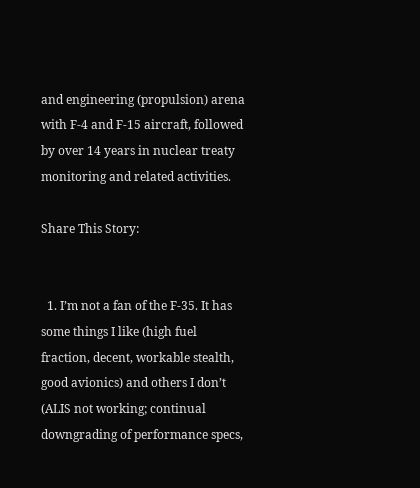and engineering (propulsion) arena with F-4 and F-15 aircraft, followed by over 14 years in nuclear treaty monitoring and related activities.

Share This Story:


  1. I’m not a fan of the F-35. It has some things I like (high fuel fraction, decent, workable stealth, good avionics) and others I don’t (ALIS not working; continual downgrading of performance specs,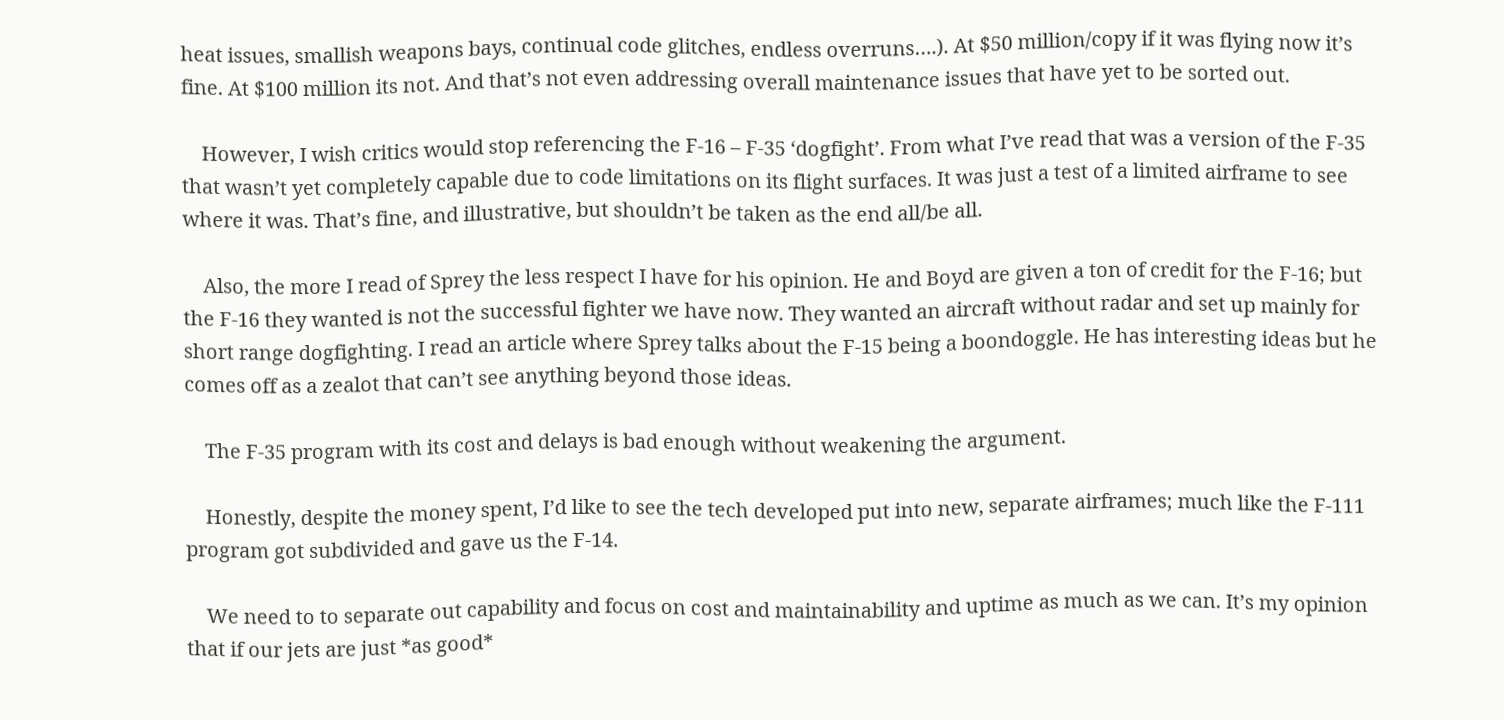heat issues, smallish weapons bays, continual code glitches, endless overruns….). At $50 million/copy if it was flying now it’s fine. At $100 million its not. And that’s not even addressing overall maintenance issues that have yet to be sorted out.

    However, I wish critics would stop referencing the F-16 – F-35 ‘dogfight’. From what I’ve read that was a version of the F-35 that wasn’t yet completely capable due to code limitations on its flight surfaces. It was just a test of a limited airframe to see where it was. That’s fine, and illustrative, but shouldn’t be taken as the end all/be all.

    Also, the more I read of Sprey the less respect I have for his opinion. He and Boyd are given a ton of credit for the F-16; but the F-16 they wanted is not the successful fighter we have now. They wanted an aircraft without radar and set up mainly for short range dogfighting. I read an article where Sprey talks about the F-15 being a boondoggle. He has interesting ideas but he comes off as a zealot that can’t see anything beyond those ideas.

    The F-35 program with its cost and delays is bad enough without weakening the argument.

    Honestly, despite the money spent, I’d like to see the tech developed put into new, separate airframes; much like the F-111 program got subdivided and gave us the F-14.

    We need to to separate out capability and focus on cost and maintainability and uptime as much as we can. It’s my opinion that if our jets are just *as good*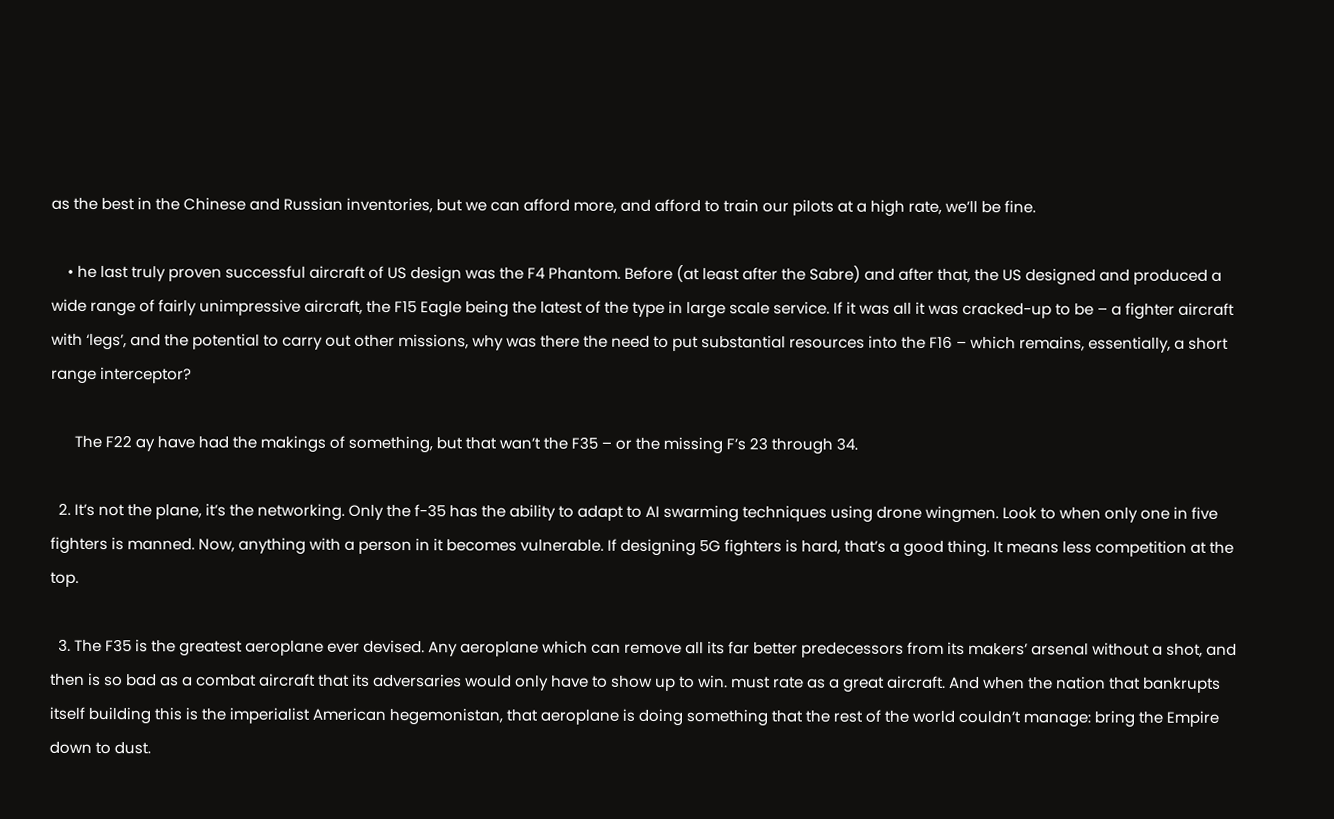as the best in the Chinese and Russian inventories, but we can afford more, and afford to train our pilots at a high rate, we’ll be fine.

    • he last truly proven successful aircraft of US design was the F4 Phantom. Before (at least after the Sabre) and after that, the US designed and produced a wide range of fairly unimpressive aircraft, the F15 Eagle being the latest of the type in large scale service. If it was all it was cracked-up to be – a fighter aircraft with ‘legs’, and the potential to carry out other missions, why was there the need to put substantial resources into the F16 – which remains, essentially, a short range interceptor?

      The F22 ay have had the makings of something, but that wan’t the F35 – or the missing F’s 23 through 34.

  2. It’s not the plane, it’s the networking. Only the f-35 has the ability to adapt to AI swarming techniques using drone wingmen. Look to when only one in five fighters is manned. Now, anything with a person in it becomes vulnerable. If designing 5G fighters is hard, that’s a good thing. It means less competition at the top.

  3. The F35 is the greatest aeroplane ever devised. Any aeroplane which can remove all its far better predecessors from its makers’ arsenal without a shot, and then is so bad as a combat aircraft that its adversaries would only have to show up to win. must rate as a great aircraft. And when the nation that bankrupts itself building this is the imperialist American hegemonistan, that aeroplane is doing something that the rest of the world couldn’t manage: bring the Empire down to dust.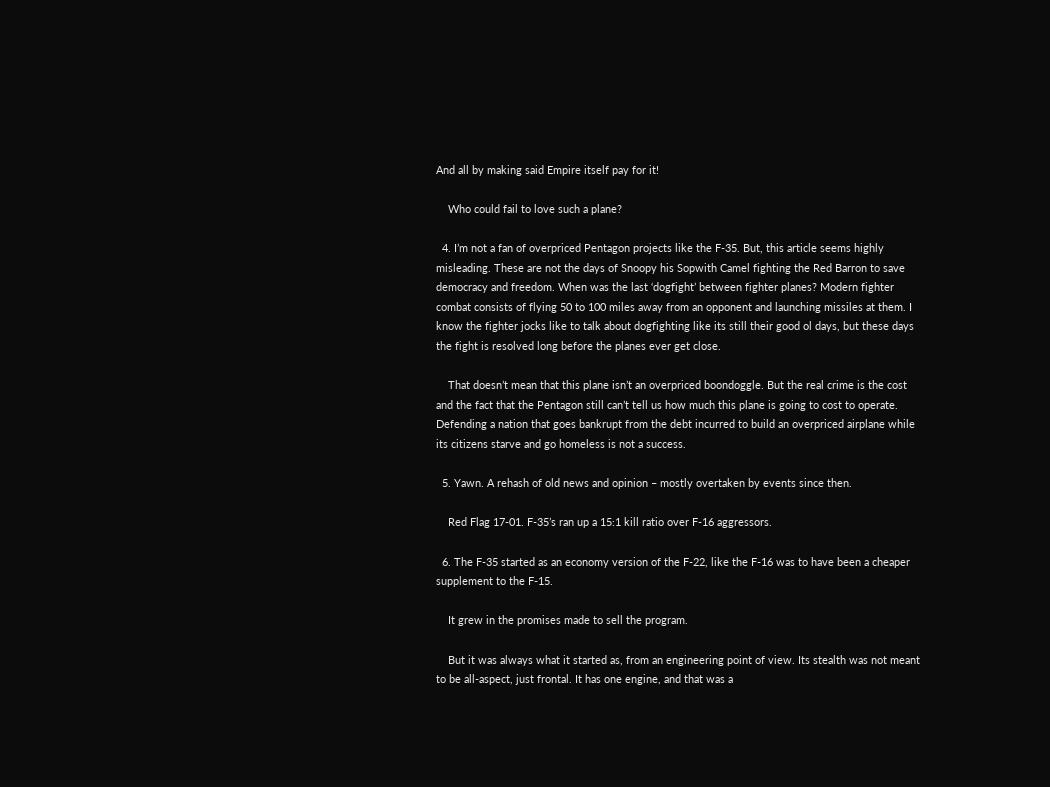And all by making said Empire itself pay for it!

    Who could fail to love such a plane?

  4. I’m not a fan of overpriced Pentagon projects like the F-35. But, this article seems highly misleading. These are not the days of Snoopy his Sopwith Camel fighting the Red Barron to save democracy and freedom. When was the last ‘dogfight’ between fighter planes? Modern fighter combat consists of flying 50 to 100 miles away from an opponent and launching missiles at them. I know the fighter jocks like to talk about dogfighting like its still their good ol days, but these days the fight is resolved long before the planes ever get close.

    That doesn’t mean that this plane isn’t an overpriced boondoggle. But the real crime is the cost and the fact that the Pentagon still can’t tell us how much this plane is going to cost to operate. Defending a nation that goes bankrupt from the debt incurred to build an overpriced airplane while its citizens starve and go homeless is not a success.

  5. Yawn. A rehash of old news and opinion – mostly overtaken by events since then.

    Red Flag 17-01. F-35’s ran up a 15:1 kill ratio over F-16 aggressors.

  6. The F-35 started as an economy version of the F-22, like the F-16 was to have been a cheaper supplement to the F-15.

    It grew in the promises made to sell the program.

    But it was always what it started as, from an engineering point of view. Its stealth was not meant to be all-aspect, just frontal. It has one engine, and that was a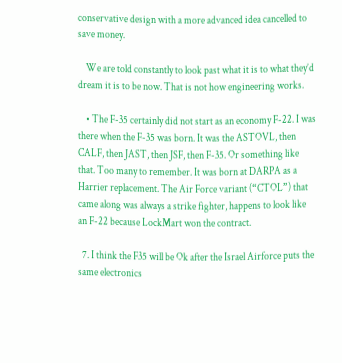conservative design with a more advanced idea cancelled to save money.

    We are told constantly to look past what it is to what they’d dream it is to be now. That is not how engineering works.

    • The F-35 certainly did not start as an economy F-22. I was there when the F-35 was born. It was the ASTOVL, then CALF, then JAST, then JSF, then F-35. Or something like that. Too many to remember. It was born at DARPA as a Harrier replacement. The Air Force variant (“CTOL”) that came along was always a strike fighter, happens to look like an F-22 because LockMart won the contract.

  7. I think the F35 will be Ok after the Israel Airforce puts the same electronics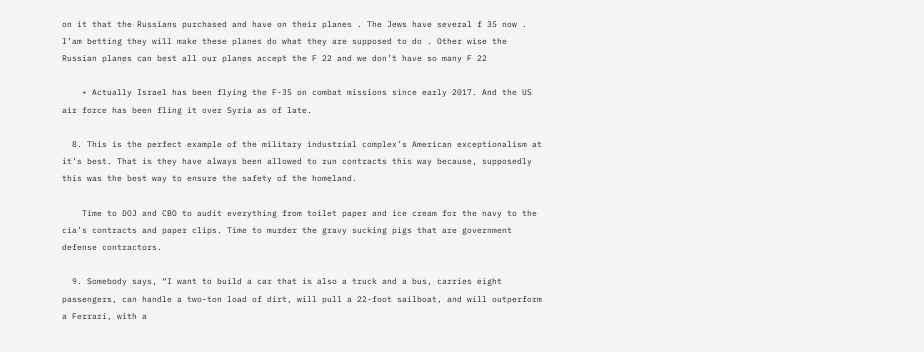on it that the Russians purchased and have on their planes . The Jews have several f 35 now . I’am betting they will make these planes do what they are supposed to do . Other wise the Russian planes can best all our planes accept the F 22 and we don’t have so many F 22

    • Actually Israel has been flying the F-35 on combat missions since early 2017. And the US air force has been fling it over Syria as of late.

  8. This is the perfect example of the military industrial complex’s American exceptionalism at it’s best. That is they have always been allowed to run contracts this way because, supposedly this was the best way to ensure the safety of the homeland.

    Time to DOJ and CBO to audit everything from toilet paper and ice cream for the navy to the cia’s contracts and paper clips. Time to murder the gravy sucking pigs that are government defense contractors.

  9. Somebody says, “I want to build a car that is also a truck and a bus, carries eight passengers, can handle a two-ton load of dirt, will pull a 22-foot sailboat, and will outperform a Ferrari, with a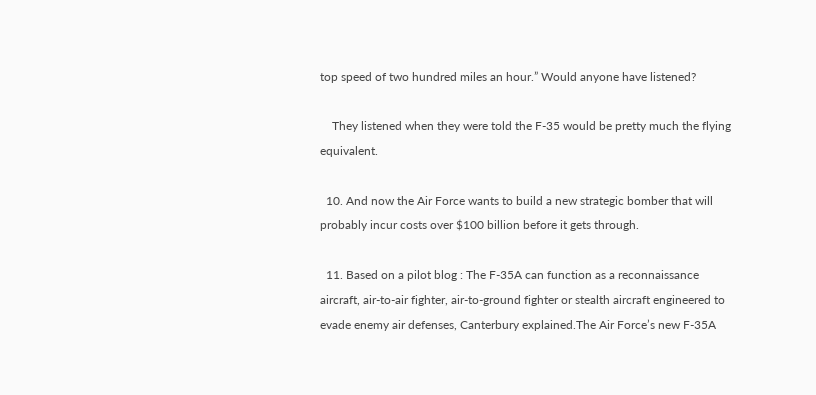top speed of two hundred miles an hour.” Would anyone have listened?

    They listened when they were told the F-35 would be pretty much the flying equivalent.

  10. And now the Air Force wants to build a new strategic bomber that will probably incur costs over $100 billion before it gets through.

  11. Based on a pilot blog : The F-35A can function as a reconnaissance aircraft, air-to-air fighter, air-to-ground fighter or stealth aircraft engineered to evade enemy air defenses, Canterbury explained.The Air Force’s new F-35A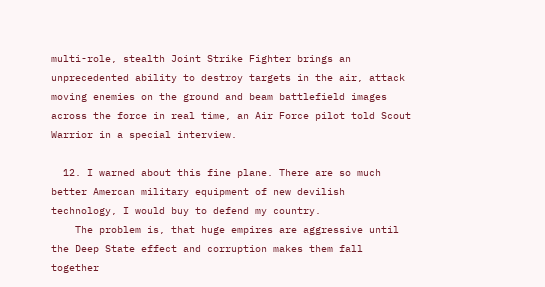multi-role, stealth Joint Strike Fighter brings an unprecedented ability to destroy targets in the air, attack moving enemies on the ground and beam battlefield images across the force in real time, an Air Force pilot told Scout Warrior in a special interview.

  12. I warned about this fine plane. There are so much better Amercan military equipment of new devilish technology, I would buy to defend my country.
    The problem is, that huge empires are aggressive until the Deep State effect and corruption makes them fall together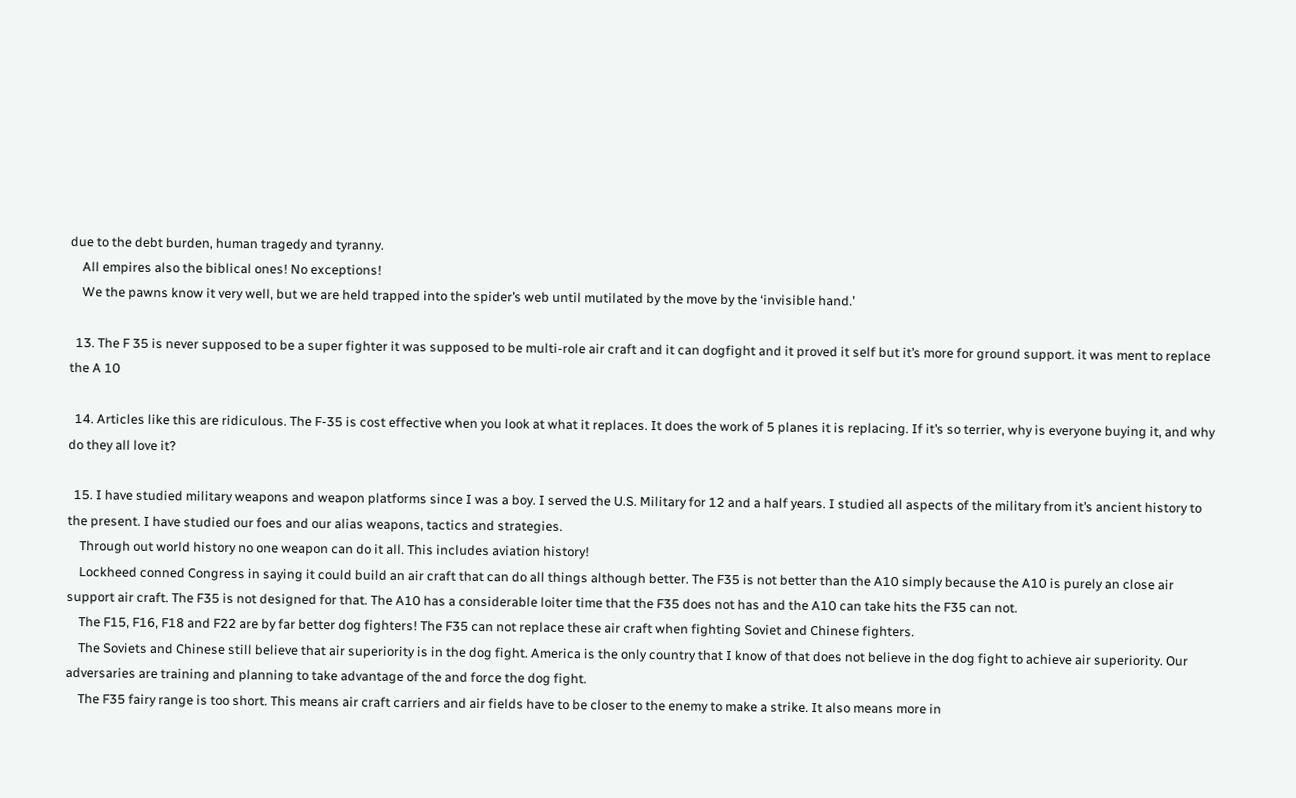due to the debt burden, human tragedy and tyranny.
    All empires also the biblical ones! No exceptions!
    We the pawns know it very well, but we are held trapped into the spider’s web until mutilated by the move by the ‘invisible hand.’

  13. The F 35 is never supposed to be a super fighter it was supposed to be multi-role air craft and it can dogfight and it proved it self but it’s more for ground support. it was ment to replace the A 10

  14. Articles like this are ridiculous. The F-35 is cost effective when you look at what it replaces. It does the work of 5 planes it is replacing. If it’s so terrier, why is everyone buying it, and why do they all love it?

  15. I have studied military weapons and weapon platforms since I was a boy. I served the U.S. Military for 12 and a half years. I studied all aspects of the military from it’s ancient history to the present. I have studied our foes and our alias weapons, tactics and strategies.
    Through out world history no one weapon can do it all. This includes aviation history!
    Lockheed conned Congress in saying it could build an air craft that can do all things although better. The F35 is not better than the A10 simply because the A10 is purely an close air support air craft. The F35 is not designed for that. The A10 has a considerable loiter time that the F35 does not has and the A10 can take hits the F35 can not.
    The F15, F16, F18 and F22 are by far better dog fighters! The F35 can not replace these air craft when fighting Soviet and Chinese fighters.
    The Soviets and Chinese still believe that air superiority is in the dog fight. America is the only country that I know of that does not believe in the dog fight to achieve air superiority. Our adversaries are training and planning to take advantage of the and force the dog fight.
    The F35 fairy range is too short. This means air craft carriers and air fields have to be closer to the enemy to make a strike. It also means more in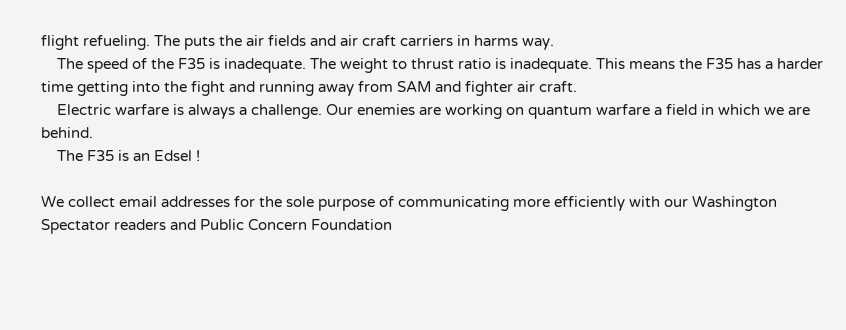flight refueling. The puts the air fields and air craft carriers in harms way.
    The speed of the F35 is inadequate. The weight to thrust ratio is inadequate. This means the F35 has a harder time getting into the fight and running away from SAM and fighter air craft.
    Electric warfare is always a challenge. Our enemies are working on quantum warfare a field in which we are behind.
    The F35 is an Edsel !

We collect email addresses for the sole purpose of communicating more efficiently with our Washington Spectator readers and Public Concern Foundation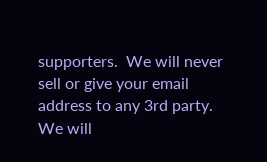supporters.  We will never sell or give your email address to any 3rd party.  We will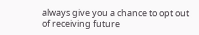always give you a chance to opt out of receiving future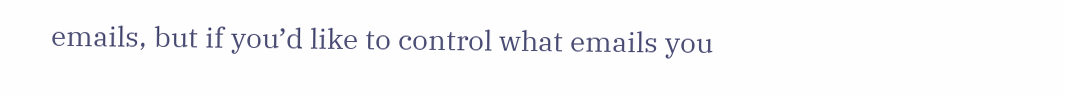emails, but if you’d like to control what emails you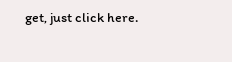get, just click here.